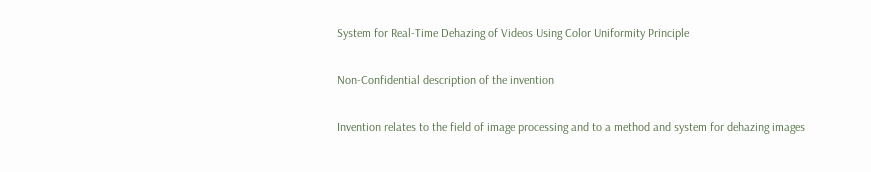System for Real-Time Dehazing of Videos Using Color Uniformity Principle

Non-Confidential description of the invention

Invention relates to the field of image processing and to a method and system for dehazing images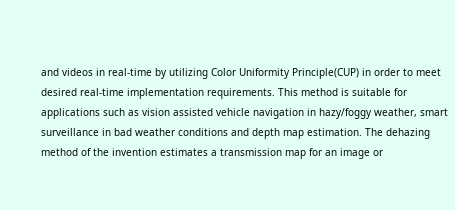and videos in real-time by utilizing Color Uniformity Principle(CUP) in order to meet desired real-time implementation requirements. This method is suitable for applications such as vision assisted vehicle navigation in hazy/foggy weather, smart surveillance in bad weather conditions and depth map estimation. The dehazing method of the invention estimates a transmission map for an image or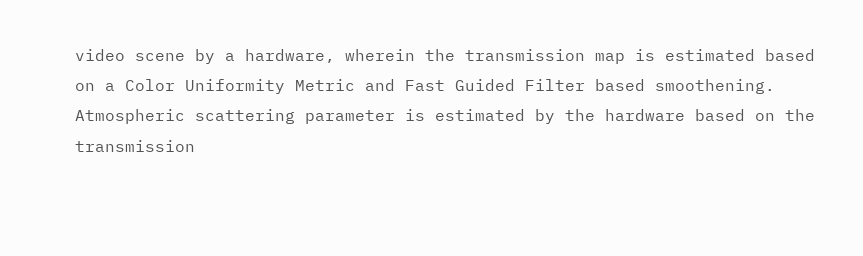video scene by a hardware, wherein the transmission map is estimated based on a Color Uniformity Metric and Fast Guided Filter based smoothening. Atmospheric scattering parameter is estimated by the hardware based on the transmission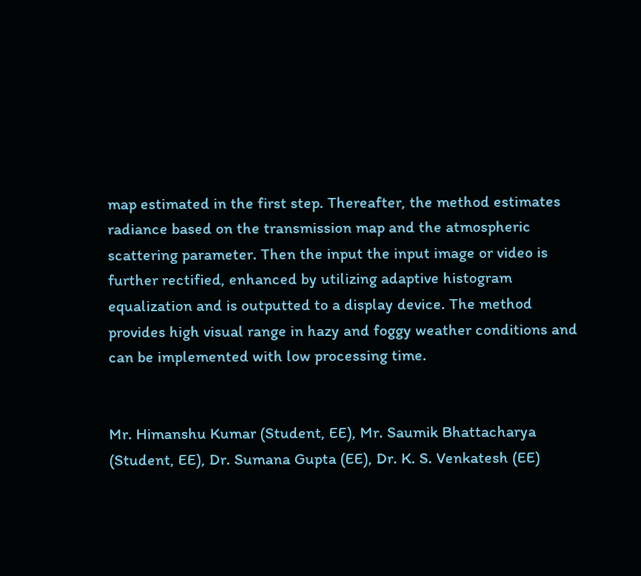map estimated in the first step. Thereafter, the method estimates radiance based on the transmission map and the atmospheric scattering parameter. Then the input the input image or video is further rectified, enhanced by utilizing adaptive histogram equalization and is outputted to a display device. The method provides high visual range in hazy and foggy weather conditions and can be implemented with low processing time.


Mr. Himanshu Kumar (Student, EE), Mr. Saumik Bhattacharya (Student, EE), Dr. Sumana Gupta (EE), Dr. K. S. Venkatesh (EE)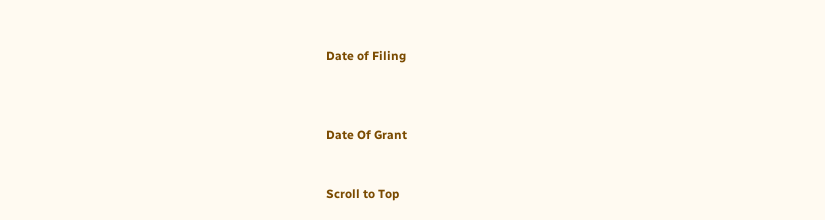Date of Filing



Date Of Grant


Scroll to Top